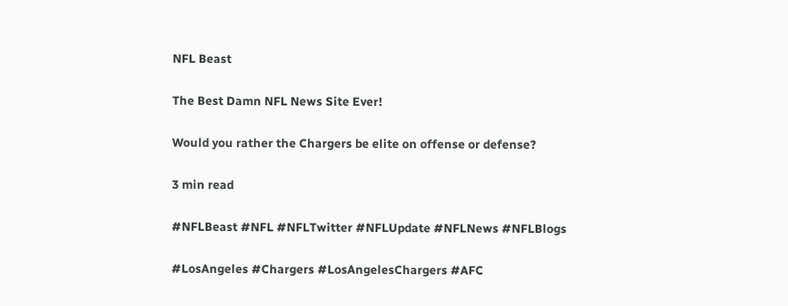NFL Beast

The Best Damn NFL News Site Ever!

Would you rather the Chargers be elite on offense or defense?

3 min read

#NFLBeast #NFL #NFLTwitter #NFLUpdate #NFLNews #NFLBlogs

#LosAngeles #Chargers #LosAngelesChargers #AFC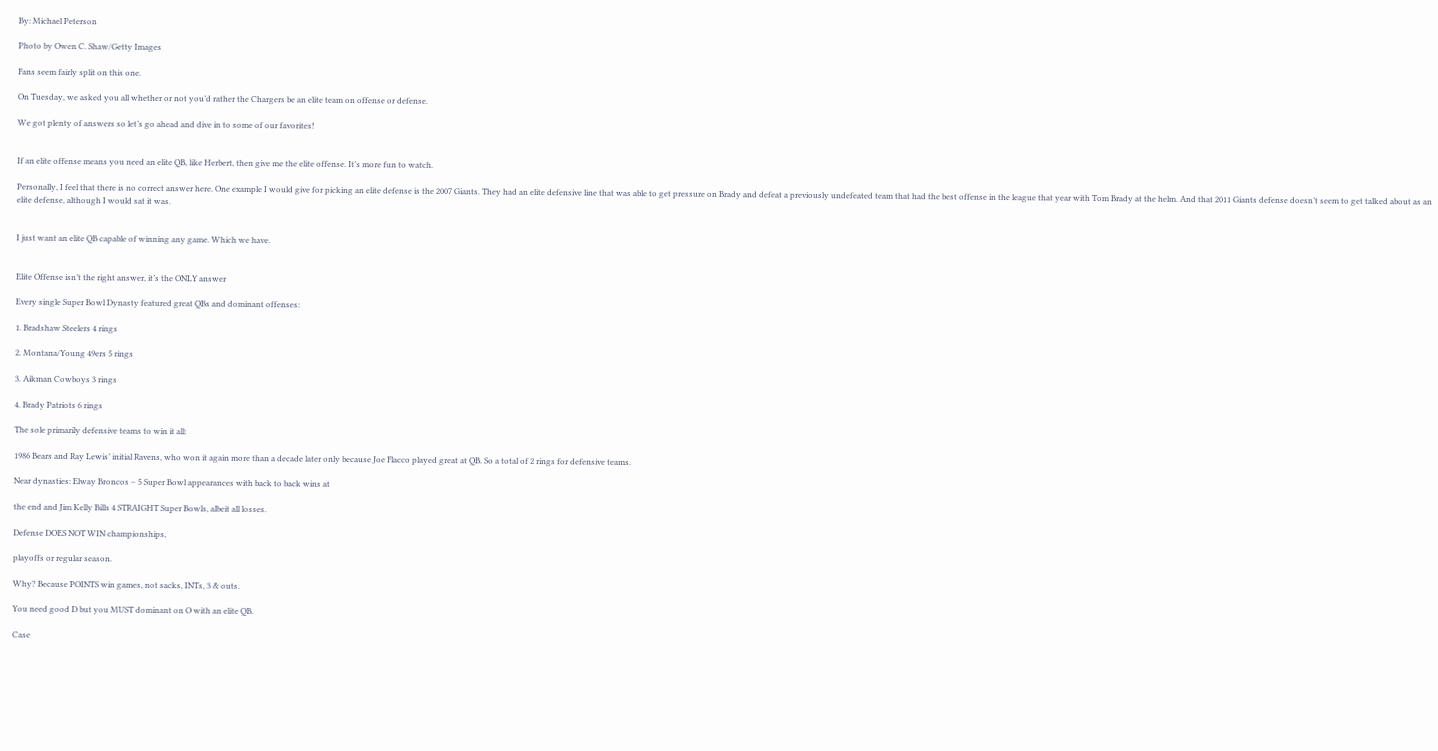By: Michael Peterson

Photo by Owen C. Shaw/Getty Images

Fans seem fairly split on this one.

On Tuesday, we asked you all whether or not you’d rather the Chargers be an elite team on offense or defense.

We got plenty of answers so let’s go ahead and dive in to some of our favorites!


If an elite offense means you need an elite QB, like Herbert, then give me the elite offense. It’s more fun to watch.

Personally, I feel that there is no correct answer here. One example I would give for picking an elite defense is the 2007 Giants. They had an elite defensive line that was able to get pressure on Brady and defeat a previously undefeated team that had the best offense in the league that year with Tom Brady at the helm. And that 2011 Giants defense doesn’t seem to get talked about as an elite defense, although I would sat it was.


I just want an elite QB capable of winning any game. Which we have.


Elite Offense isn’t the right answer, it’s the ONLY answer

Every single Super Bowl Dynasty featured great QBs and dominant offenses:

1. Bradshaw Steelers 4 rings

2. Montana/Young 49ers 5 rings

3. Aikman Cowboys 3 rings

4. Brady Patriots 6 rings

The sole primarily defensive teams to win it all:

1986 Bears and Ray Lewis’ initial Ravens, who won it again more than a decade later only because Joe Flacco played great at QB. So a total of 2 rings for defensive teams.

Near dynasties: Elway Broncos – 5 Super Bowl appearances with back to back wins at

the end and Jim Kelly Bills 4 STRAIGHT Super Bowls, albeit all losses.

Defense DOES NOT WIN championships,

playoffs or regular season.

Why? Because POINTS win games, not sacks, INTs, 3 & outs.

You need good D but you MUST dominant on O with an elite QB.

Case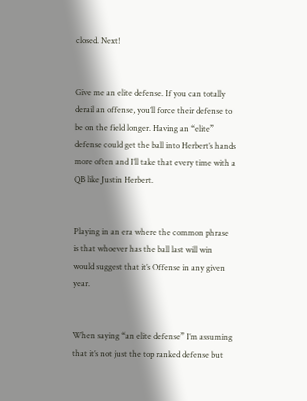closed. Next!


Give me an elite defense. If you can totally derail an offense, you’ll force their defense to be on the field longer. Having an “elite” defense could get the ball into Herbert’s hands more often and I’ll take that every time with a QB like Justin Herbert.


Playing in an era where the common phrase is that whoever has the ball last will win would suggest that it’s Offense in any given year.


When saying “an elite defense” I’m assuming that it’s not just the top ranked defense but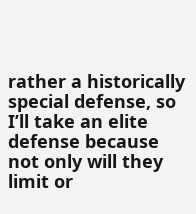rather a historically special defense, so I’ll take an elite defense because not only will they limit or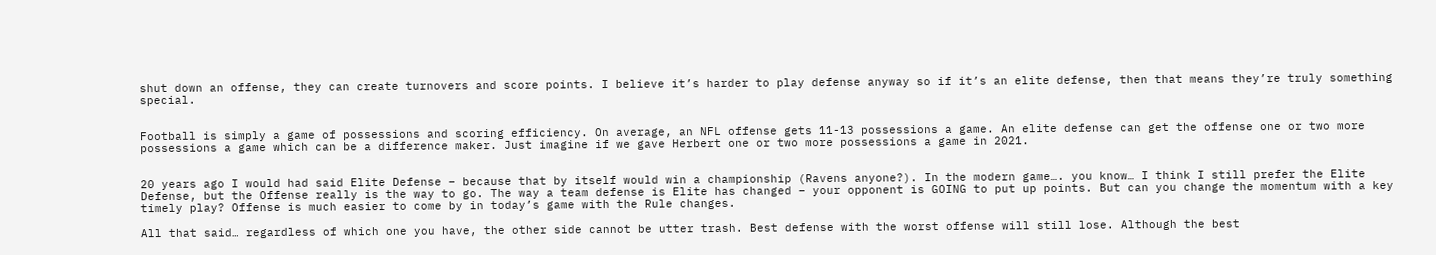shut down an offense, they can create turnovers and score points. I believe it’s harder to play defense anyway so if it’s an elite defense, then that means they’re truly something special.


Football is simply a game of possessions and scoring efficiency. On average, an NFL offense gets 11-13 possessions a game. An elite defense can get the offense one or two more possessions a game which can be a difference maker. Just imagine if we gave Herbert one or two more possessions a game in 2021.


20 years ago I would had said Elite Defense – because that by itself would win a championship (Ravens anyone?). In the modern game…. you know… I think I still prefer the Elite Defense, but the Offense really is the way to go. The way a team defense is Elite has changed – your opponent is GOING to put up points. But can you change the momentum with a key timely play? Offense is much easier to come by in today’s game with the Rule changes.

All that said… regardless of which one you have, the other side cannot be utter trash. Best defense with the worst offense will still lose. Although the best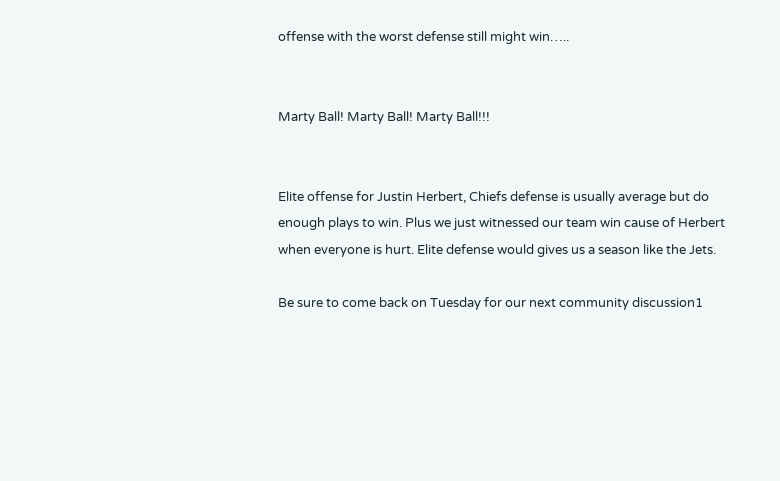offense with the worst defense still might win…..


Marty Ball! Marty Ball! Marty Ball!!!


Elite offense for Justin Herbert, Chiefs defense is usually average but do enough plays to win. Plus we just witnessed our team win cause of Herbert when everyone is hurt. Elite defense would gives us a season like the Jets.

Be sure to come back on Tuesday for our next community discussion1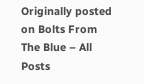Originally posted on Bolts From The Blue – All Posts